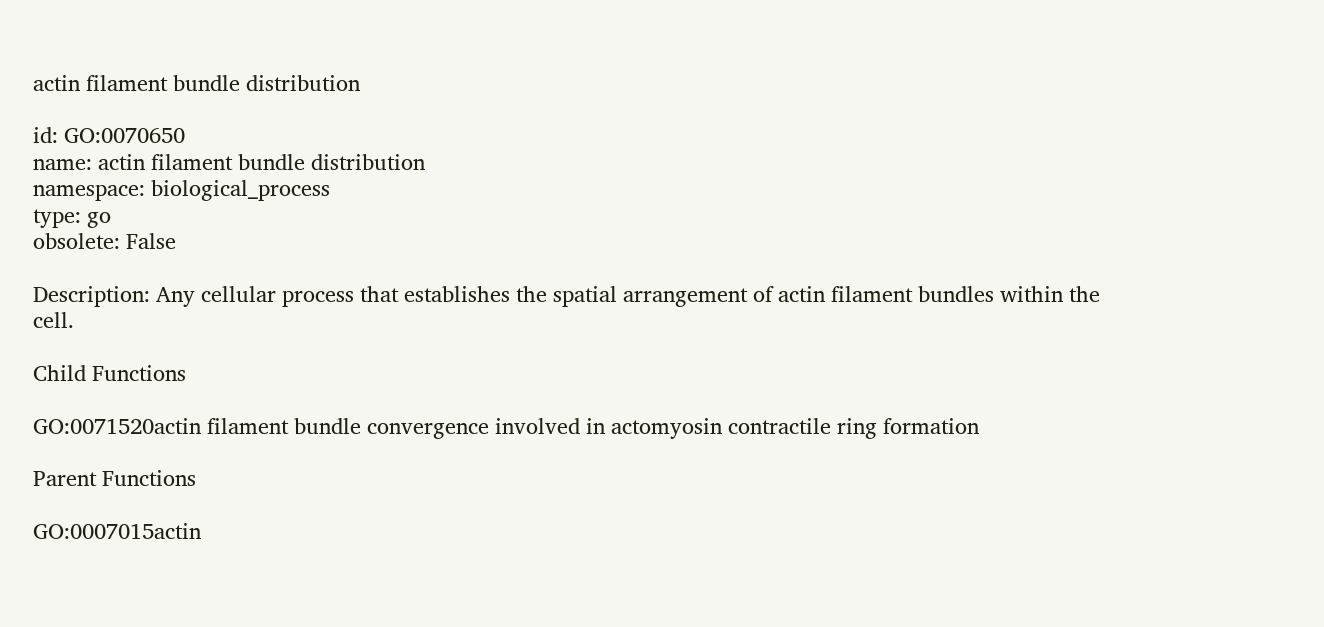actin filament bundle distribution

id: GO:0070650
name: actin filament bundle distribution
namespace: biological_process
type: go
obsolete: False

Description: Any cellular process that establishes the spatial arrangement of actin filament bundles within the cell.

Child Functions

GO:0071520actin filament bundle convergence involved in actomyosin contractile ring formation

Parent Functions

GO:0007015actin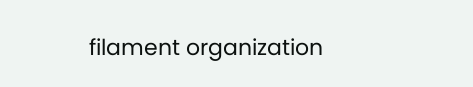filament organization